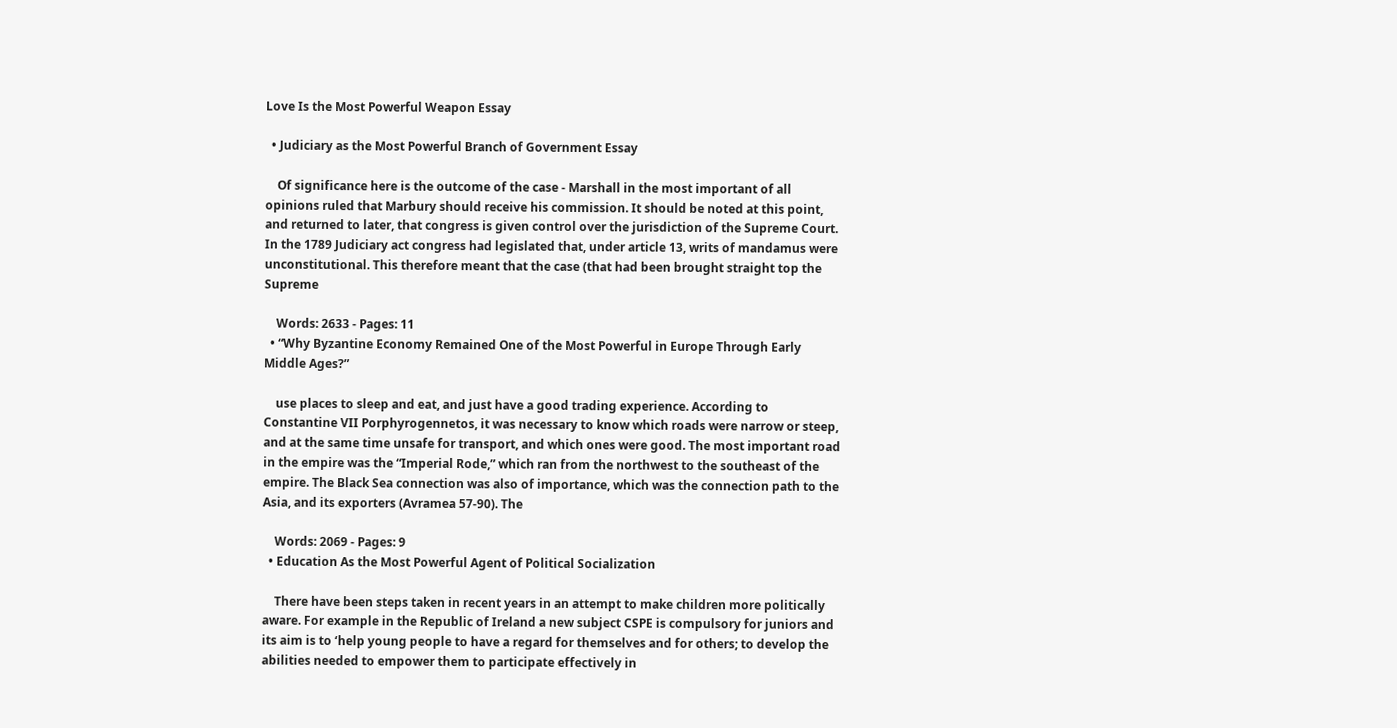Love Is the Most Powerful Weapon Essay

  • Judiciary as the Most Powerful Branch of Government Essay

    Of significance here is the outcome of the case - Marshall in the most important of all opinions ruled that Marbury should receive his commission. It should be noted at this point, and returned to later, that congress is given control over the jurisdiction of the Supreme Court. In the 1789 Judiciary act congress had legislated that, under article 13, writs of mandamus were unconstitutional. This therefore meant that the case (that had been brought straight top the Supreme

    Words: 2633 - Pages: 11
  • “Why Byzantine Economy Remained One of the Most Powerful in Europe Through Early Middle Ages?”

    use places to sleep and eat, and just have a good trading experience. According to Constantine VII Porphyrogennetos, it was necessary to know which roads were narrow or steep, and at the same time unsafe for transport, and which ones were good. The most important road in the empire was the “Imperial Rode,” which ran from the northwest to the southeast of the empire. The Black Sea connection was also of importance, which was the connection path to the Asia, and its exporters (Avramea 57-90). The

    Words: 2069 - Pages: 9
  • Education As the Most Powerful Agent of Political Socialization

    There have been steps taken in recent years in an attempt to make children more politically aware. For example in the Republic of Ireland a new subject CSPE is compulsory for juniors and its aim is to ‘help young people to have a regard for themselves and for others; to develop the abilities needed to empower them to participate effectively in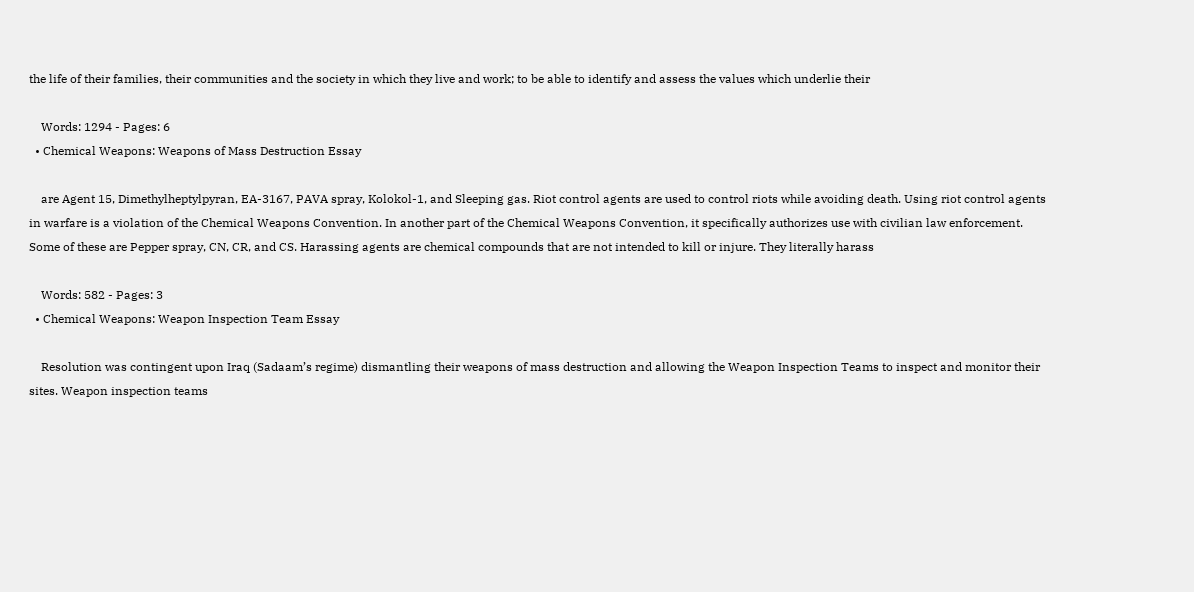the life of their families, their communities and the society in which they live and work; to be able to identify and assess the values which underlie their

    Words: 1294 - Pages: 6
  • Chemical Weapons: Weapons of Mass Destruction Essay

    are Agent 15, Dimethylheptylpyran, EA-3167, PAVA spray, Kolokol-1, and Sleeping gas. Riot control agents are used to control riots while avoiding death. Using riot control agents in warfare is a violation of the Chemical Weapons Convention. In another part of the Chemical Weapons Convention, it specifically authorizes use with civilian law enforcement. Some of these are Pepper spray, CN, CR, and CS. Harassing agents are chemical compounds that are not intended to kill or injure. They literally harass

    Words: 582 - Pages: 3
  • Chemical Weapons: Weapon Inspection Team Essay

    Resolution was contingent upon Iraq (Sadaam’s regime) dismantling their weapons of mass destruction and allowing the Weapon Inspection Teams to inspect and monitor their sites. Weapon inspection teams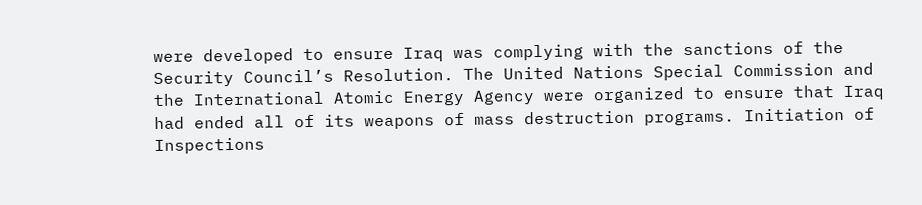were developed to ensure Iraq was complying with the sanctions of the Security Council’s Resolution. The United Nations Special Commission and the International Atomic Energy Agency were organized to ensure that Iraq had ended all of its weapons of mass destruction programs. Initiation of Inspections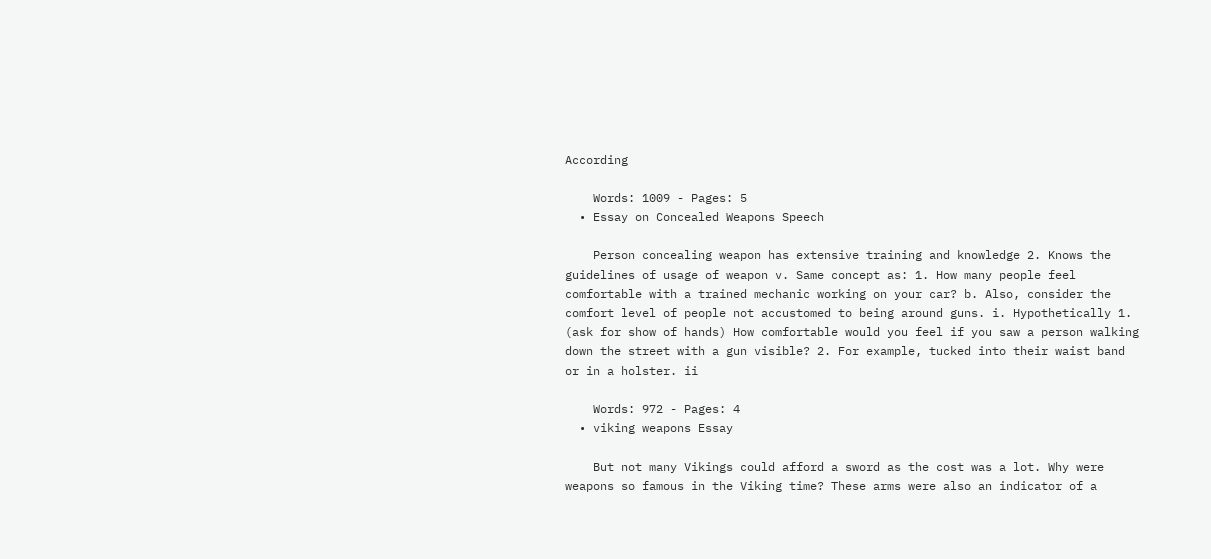According

    Words: 1009 - Pages: 5
  • Essay on Concealed Weapons Speech

    Person concealing weapon has extensive training and knowledge 2. Knows the guidelines of usage of weapon v. Same concept as: 1. How many people feel comfortable with a trained mechanic working on your car? b. Also, consider the comfort level of people not accustomed to being around guns. i. Hypothetically 1. (ask for show of hands) How comfortable would you feel if you saw a person walking down the street with a gun visible? 2. For example, tucked into their waist band or in a holster. ii

    Words: 972 - Pages: 4
  • viking weapons Essay

    But not many Vikings could afford a sword as the cost was a lot. Why were weapons so famous in the Viking time? These arms were also an indicator of a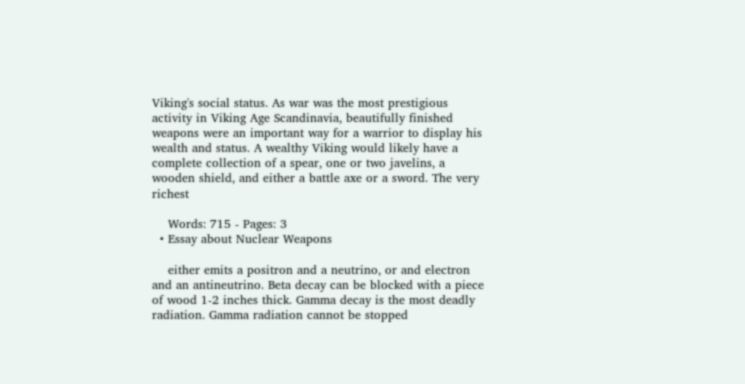Viking's social status. As war was the most prestigious activity in Viking Age Scandinavia, beautifully finished weapons were an important way for a warrior to display his wealth and status. A wealthy Viking would likely have a complete collection of a spear, one or two javelins, a wooden shield, and either a battle axe or a sword. The very richest

    Words: 715 - Pages: 3
  • Essay about Nuclear Weapons

    either emits a positron and a neutrino, or and electron and an antineutrino. Beta decay can be blocked with a piece of wood 1-2 inches thick. Gamma decay is the most deadly radiation. Gamma radiation cannot be stopped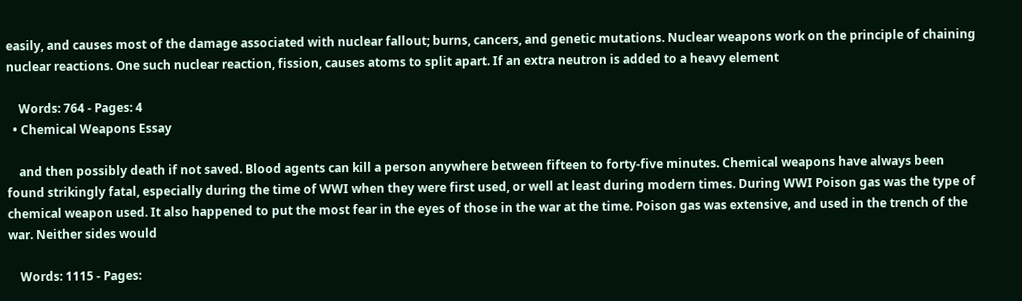easily, and causes most of the damage associated with nuclear fallout; burns, cancers, and genetic mutations. Nuclear weapons work on the principle of chaining nuclear reactions. One such nuclear reaction, fission, causes atoms to split apart. If an extra neutron is added to a heavy element

    Words: 764 - Pages: 4
  • Chemical Weapons Essay

    and then possibly death if not saved. Blood agents can kill a person anywhere between fifteen to forty-five minutes. Chemical weapons have always been found strikingly fatal, especially during the time of WWI when they were first used, or well at least during modern times. During WWI Poison gas was the type of chemical weapon used. It also happened to put the most fear in the eyes of those in the war at the time. Poison gas was extensive, and used in the trench of the war. Neither sides would

    Words: 1115 - Pages: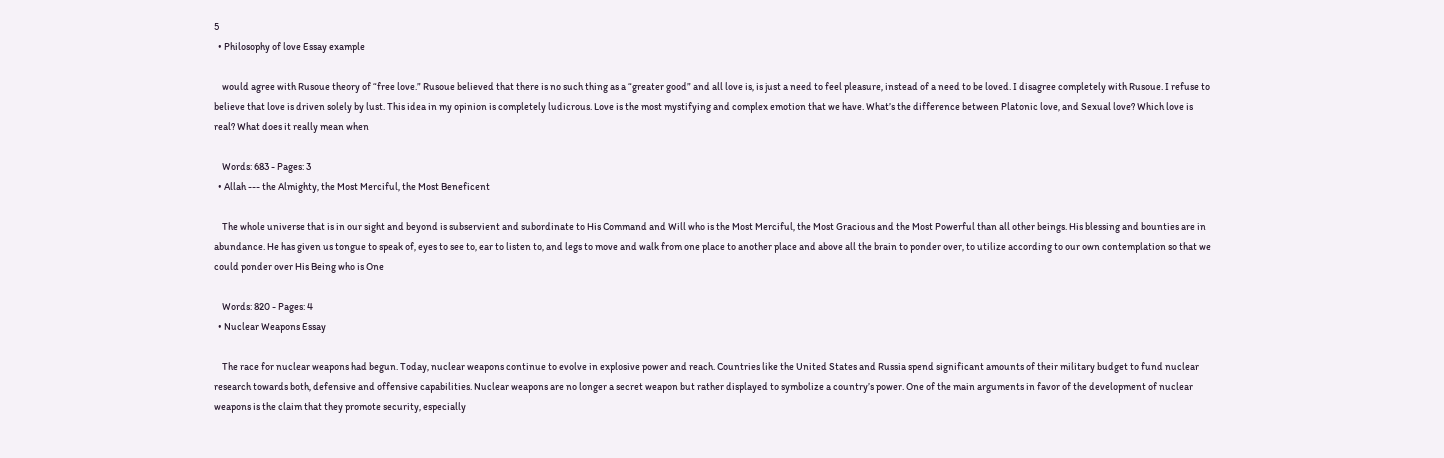5
  • Philosophy of love Essay example

    would agree with Rusoue theory of “free love.” Rusoue believed that there is no such thing as a “greater good” and all love is, is just a need to feel pleasure, instead of a need to be loved. I disagree completely with Rusoue. I refuse to believe that love is driven solely by lust. This idea in my opinion is completely ludicrous. Love is the most mystifying and complex emotion that we have. What’s the difference between Platonic love, and Sexual love? Which love is real? What does it really mean when

    Words: 683 - Pages: 3
  • Allah --- the Almighty, the Most Merciful, the Most Beneficent

    The whole universe that is in our sight and beyond is subservient and subordinate to His Command and Will who is the Most Merciful, the Most Gracious and the Most Powerful than all other beings. His blessing and bounties are in abundance. He has given us tongue to speak of, eyes to see to, ear to listen to, and legs to move and walk from one place to another place and above all the brain to ponder over, to utilize according to our own contemplation so that we could ponder over His Being who is One

    Words: 820 - Pages: 4
  • Nuclear Weapons Essay

    The race for nuclear weapons had begun. Today, nuclear weapons continue to evolve in explosive power and reach. Countries like the United States and Russia spend significant amounts of their military budget to fund nuclear research towards both, defensive and offensive capabilities. Nuclear weapons are no longer a secret weapon but rather displayed to symbolize a country’s power. One of the main arguments in favor of the development of nuclear weapons is the claim that they promote security, especially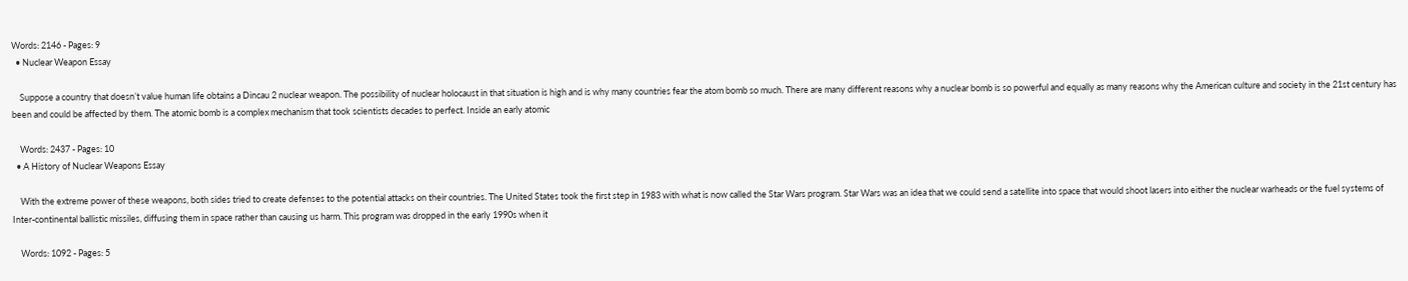Words: 2146 - Pages: 9
  • Nuclear Weapon Essay

    Suppose a country that doesn’t value human life obtains a Dincau 2 nuclear weapon. The possibility of nuclear holocaust in that situation is high and is why many countries fear the atom bomb so much. There are many different reasons why a nuclear bomb is so powerful and equally as many reasons why the American culture and society in the 21st century has been and could be affected by them. The atomic bomb is a complex mechanism that took scientists decades to perfect. Inside an early atomic

    Words: 2437 - Pages: 10
  • A History of Nuclear Weapons Essay

    With the extreme power of these weapons, both sides tried to create defenses to the potential attacks on their countries. The United States took the first step in 1983 with what is now called the Star Wars program. Star Wars was an idea that we could send a satellite into space that would shoot lasers into either the nuclear warheads or the fuel systems of Inter-continental ballistic missiles, diffusing them in space rather than causing us harm. This program was dropped in the early 1990s when it

    Words: 1092 - Pages: 5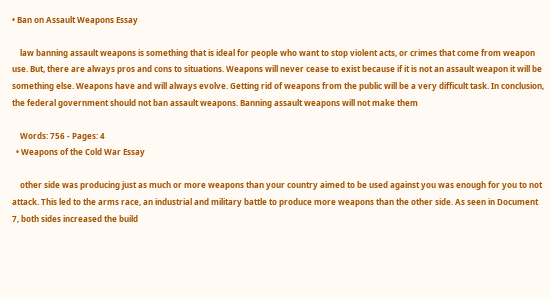• Ban on Assault Weapons Essay

    law banning assault weapons is something that is ideal for people who want to stop violent acts, or crimes that come from weapon use. But, there are always pros and cons to situations. Weapons will never cease to exist because if it is not an assault weapon it will be something else. Weapons have and will always evolve. Getting rid of weapons from the public will be a very difficult task. In conclusion, the federal government should not ban assault weapons. Banning assault weapons will not make them

    Words: 756 - Pages: 4
  • Weapons of the Cold War Essay

    other side was producing just as much or more weapons than your country aimed to be used against you was enough for you to not attack. This led to the arms race, an industrial and military battle to produce more weapons than the other side. As seen in Document 7, both sides increased the build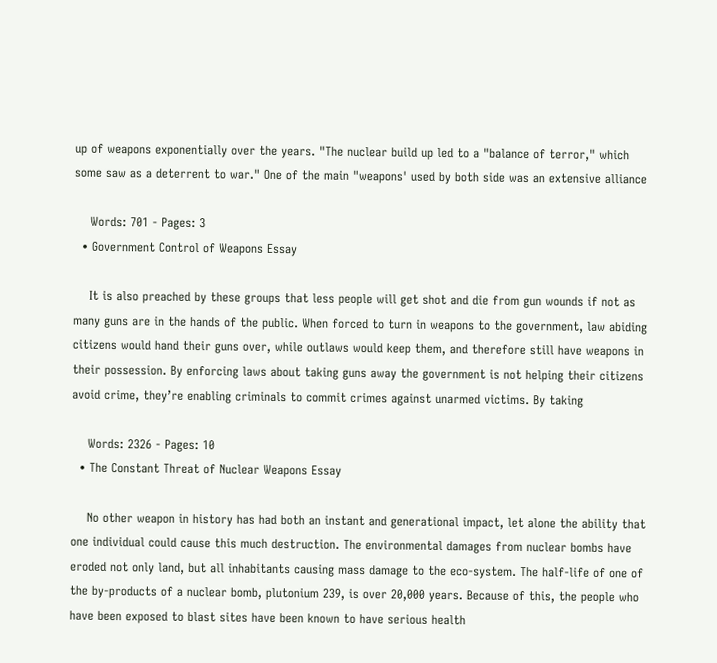up of weapons exponentially over the years. "The nuclear build up led to a "balance of terror," which some saw as a deterrent to war." One of the main "weapons' used by both side was an extensive alliance

    Words: 701 - Pages: 3
  • Government Control of Weapons Essay

    It is also preached by these groups that less people will get shot and die from gun wounds if not as many guns are in the hands of the public. When forced to turn in weapons to the government, law abiding citizens would hand their guns over, while outlaws would keep them, and therefore still have weapons in their possession. By enforcing laws about taking guns away the government is not helping their citizens avoid crime, they’re enabling criminals to commit crimes against unarmed victims. By taking

    Words: 2326 - Pages: 10
  • The Constant Threat of Nuclear Weapons Essay

    No other weapon in history has had both an instant and generational impact, let alone the ability that one individual could cause this much destruction. The environmental damages from nuclear bombs have eroded not only land, but all inhabitants causing mass damage to the eco-system. The half-life of one of the by-products of a nuclear bomb, plutonium 239, is over 20,000 years. Because of this, the people who have been exposed to blast sites have been known to have serious health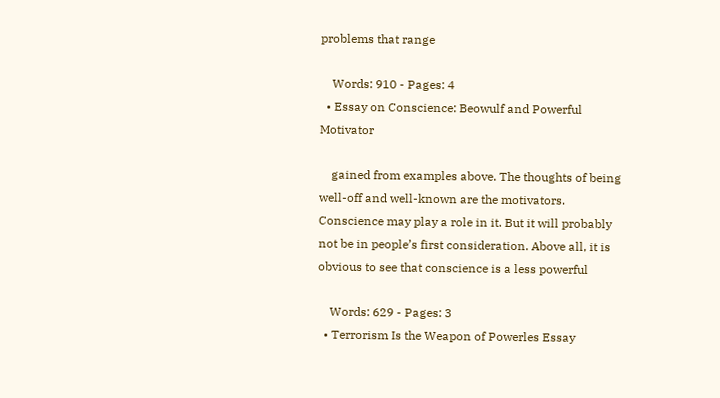problems that range

    Words: 910 - Pages: 4
  • Essay on Conscience: Beowulf and Powerful Motivator

    gained from examples above. The thoughts of being well-off and well-known are the motivators. Conscience may play a role in it. But it will probably not be in people’s first consideration. Above all, it is obvious to see that conscience is a less powerful

    Words: 629 - Pages: 3
  • Terrorism Is the Weapon of Powerles Essay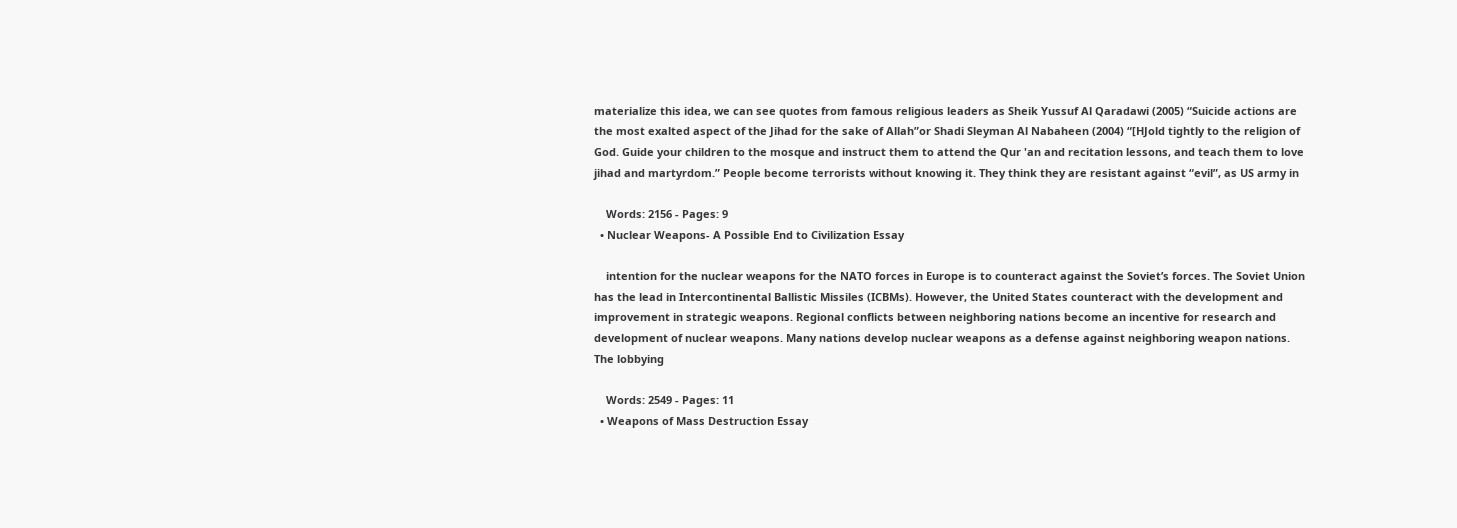materialize this idea, we can see quotes from famous religious leaders as Sheik Yussuf Al Qaradawi (2005) “Suicide actions are the most exalted aspect of the Jihad for the sake of Allah”or Shadi Sleyman Al Nabaheen (2004) “[HJold tightly to the religion of God. Guide your children to the mosque and instruct them to attend the Qur 'an and recitation lessons, and teach them to love jihad and martyrdom.” People become terrorists without knowing it. They think they are resistant against “evil”, as US army in

    Words: 2156 - Pages: 9
  • Nuclear Weapons- A Possible End to Civilization Essay

    intention for the nuclear weapons for the NATO forces in Europe is to counteract against the Soviet’s forces. The Soviet Union has the lead in Intercontinental Ballistic Missiles (ICBMs). However, the United States counteract with the development and improvement in strategic weapons. Regional conflicts between neighboring nations become an incentive for research and development of nuclear weapons. Many nations develop nuclear weapons as a defense against neighboring weapon nations. The lobbying

    Words: 2549 - Pages: 11
  • Weapons of Mass Destruction Essay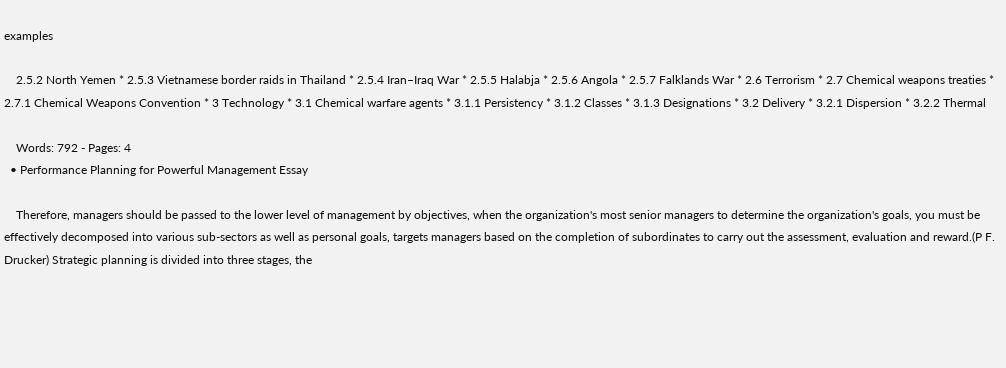examples

    2.5.2 North Yemen * 2.5.3 Vietnamese border raids in Thailand * 2.5.4 Iran–Iraq War * 2.5.5 Halabja * 2.5.6 Angola * 2.5.7 Falklands War * 2.6 Terrorism * 2.7 Chemical weapons treaties * 2.7.1 Chemical Weapons Convention * 3 Technology * 3.1 Chemical warfare agents * 3.1.1 Persistency * 3.1.2 Classes * 3.1.3 Designations * 3.2 Delivery * 3.2.1 Dispersion * 3.2.2 Thermal

    Words: 792 - Pages: 4
  • Performance Planning for Powerful Management Essay

    Therefore, managers should be passed to the lower level of management by objectives, when the organization's most senior managers to determine the organization's goals, you must be effectively decomposed into various sub-sectors as well as personal goals, targets managers based on the completion of subordinates to carry out the assessment, evaluation and reward.(P F. Drucker) Strategic planning is divided into three stages, the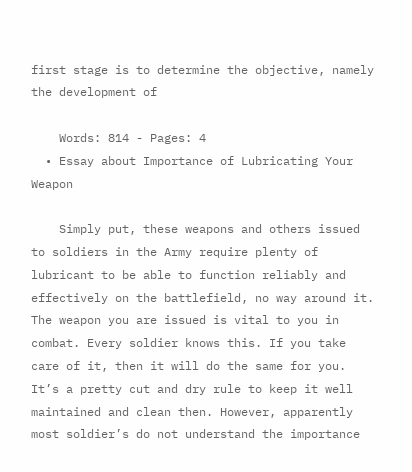first stage is to determine the objective, namely the development of

    Words: 814 - Pages: 4
  • Essay about Importance of Lubricating Your Weapon

    Simply put, these weapons and others issued to soldiers in the Army require plenty of lubricant to be able to function reliably and effectively on the battlefield, no way around it. The weapon you are issued is vital to you in combat. Every soldier knows this. If you take care of it, then it will do the same for you. It’s a pretty cut and dry rule to keep it well maintained and clean then. However, apparently most soldier’s do not understand the importance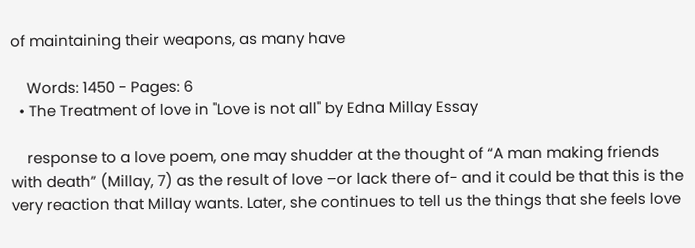of maintaining their weapons, as many have

    Words: 1450 - Pages: 6
  • The Treatment of love in "Love is not all" by Edna Millay Essay

    response to a love poem, one may shudder at the thought of “A man making friends with death” (Millay, 7) as the result of love –or lack there of- and it could be that this is the very reaction that Millay wants. Later, she continues to tell us the things that she feels love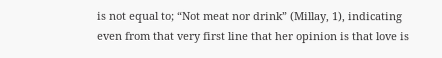is not equal to; “Not meat nor drink” (Millay, 1), indicating even from that very first line that her opinion is that love is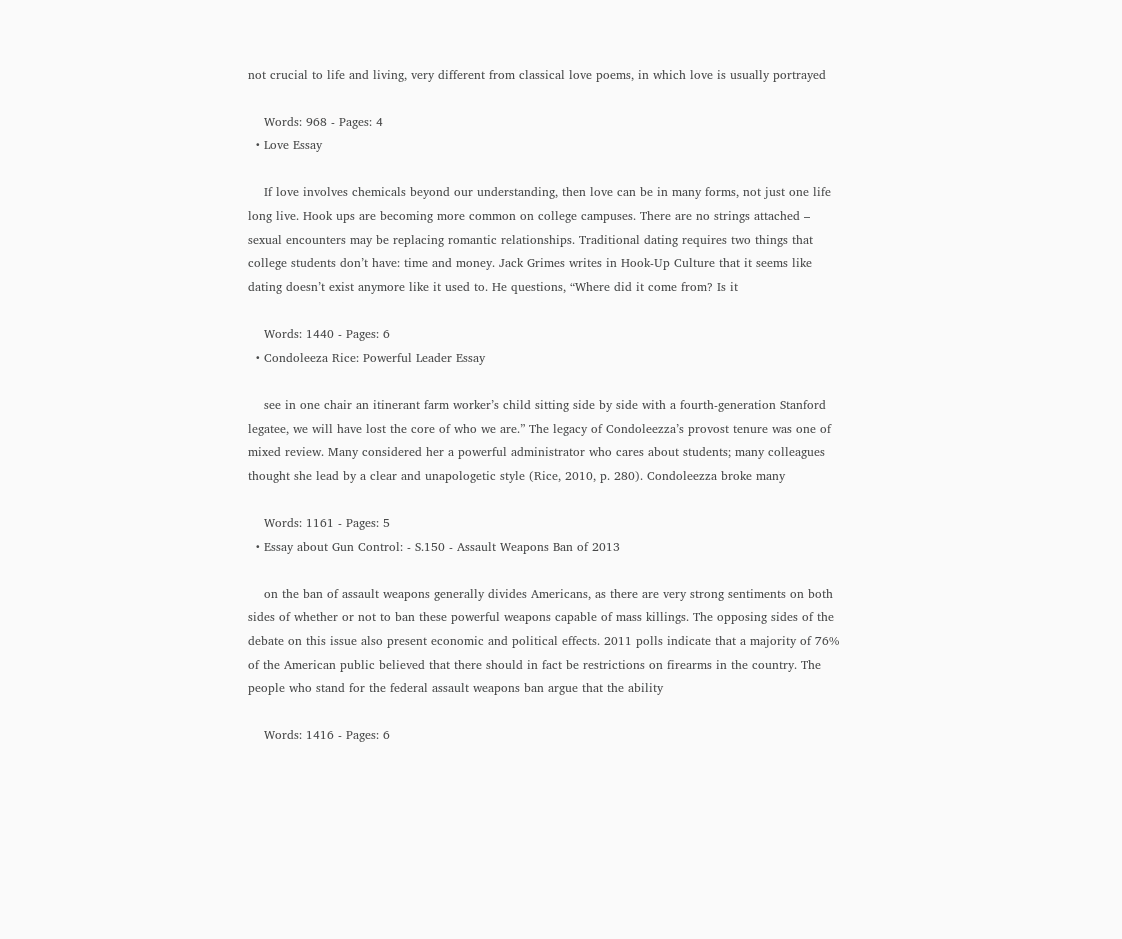not crucial to life and living, very different from classical love poems, in which love is usually portrayed

    Words: 968 - Pages: 4
  • Love Essay

    If love involves chemicals beyond our understanding, then love can be in many forms, not just one life long live. Hook ups are becoming more common on college campuses. There are no strings attached – sexual encounters may be replacing romantic relationships. Traditional dating requires two things that college students don’t have: time and money. Jack Grimes writes in Hook-Up Culture that it seems like dating doesn’t exist anymore like it used to. He questions, “Where did it come from? Is it

    Words: 1440 - Pages: 6
  • Condoleeza Rice: Powerful Leader Essay

    see in one chair an itinerant farm worker’s child sitting side by side with a fourth-generation Stanford legatee, we will have lost the core of who we are.” The legacy of Condoleezza’s provost tenure was one of mixed review. Many considered her a powerful administrator who cares about students; many colleagues thought she lead by a clear and unapologetic style (Rice, 2010, p. 280). Condoleezza broke many

    Words: 1161 - Pages: 5
  • Essay about Gun Control: - S.150 - Assault Weapons Ban of 2013

    on the ban of assault weapons generally divides Americans, as there are very strong sentiments on both sides of whether or not to ban these powerful weapons capable of mass killings. The opposing sides of the debate on this issue also present economic and political effects. 2011 polls indicate that a majority of 76% of the American public believed that there should in fact be restrictions on firearms in the country. The people who stand for the federal assault weapons ban argue that the ability

    Words: 1416 - Pages: 6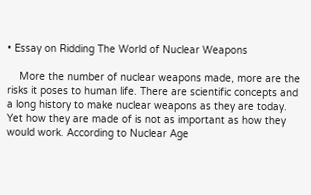• Essay on Ridding The World of Nuclear Weapons

    More the number of nuclear weapons made, more are the risks it poses to human life. There are scientific concepts and a long history to make nuclear weapons as they are today. Yet how they are made of is not as important as how they would work. According to Nuclear Age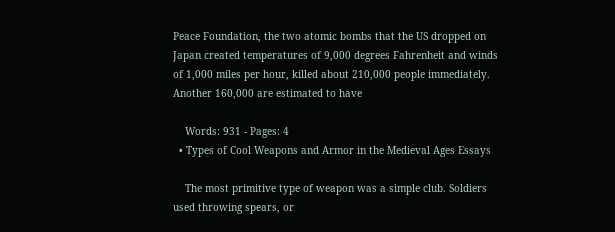Peace Foundation, the two atomic bombs that the US dropped on Japan created temperatures of 9,000 degrees Fahrenheit and winds of 1,000 miles per hour, killed about 210,000 people immediately. Another 160,000 are estimated to have

    Words: 931 - Pages: 4
  • Types of Cool Weapons and Armor in the Medieval Ages Essays

    The most primitive type of weapon was a simple club. Soldiers used throwing spears, or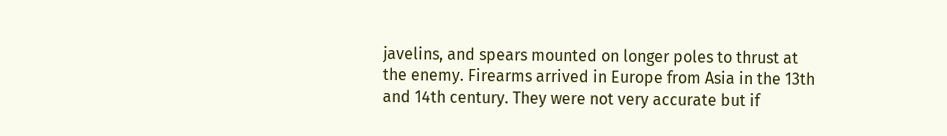javelins, and spears mounted on longer poles to thrust at the enemy. Firearms arrived in Europe from Asia in the 13th and 14th century. They were not very accurate but if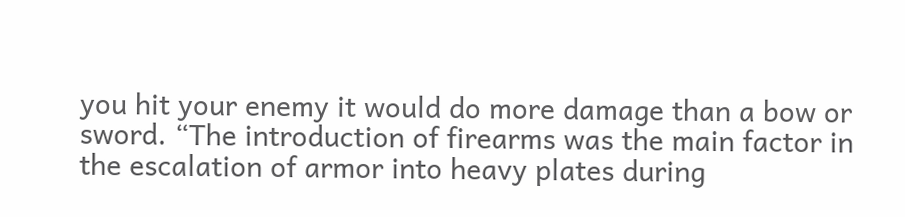you hit your enemy it would do more damage than a bow or sword. “The introduction of firearms was the main factor in the escalation of armor into heavy plates during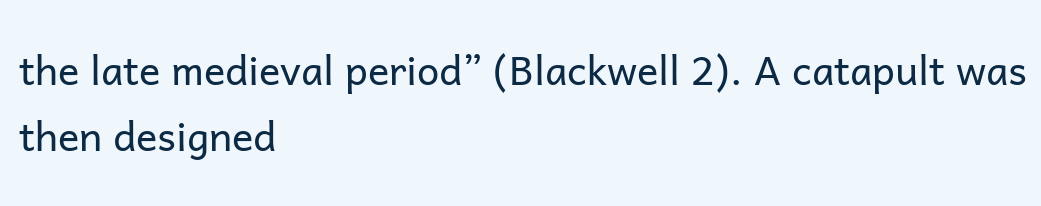the late medieval period” (Blackwell 2). A catapult was then designed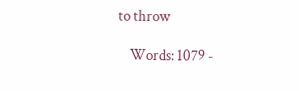to throw

    Words: 1079 -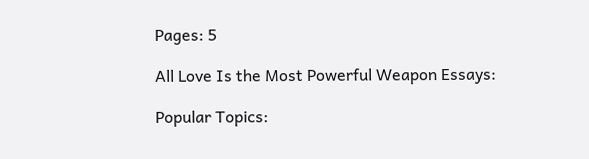Pages: 5

All Love Is the Most Powerful Weapon Essays:

Popular Topics: